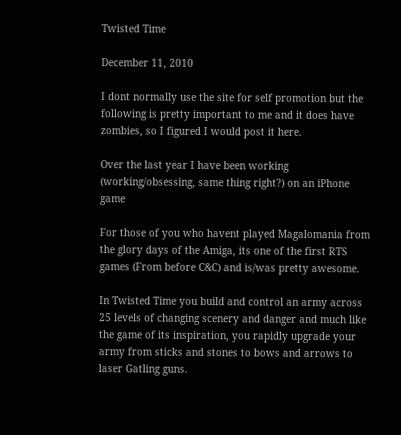Twisted Time

December 11, 2010

I dont normally use the site for self promotion but the following is pretty important to me and it does have zombies, so I figured I would post it here.

Over the last year I have been working (working/obsessing, same thing right?) on an iPhone game

For those of you who havent played Magalomania from the glory days of the Amiga, its one of the first RTS games (From before C&C) and is/was pretty awesome.

In Twisted Time you build and control an army across 25 levels of changing scenery and danger and much like the game of its inspiration, you rapidly upgrade your army from sticks and stones to bows and arrows to laser Gatling guns.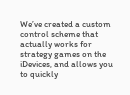We’ve created a custom control scheme that actually works for strategy games on the iDevices, and allows you to quickly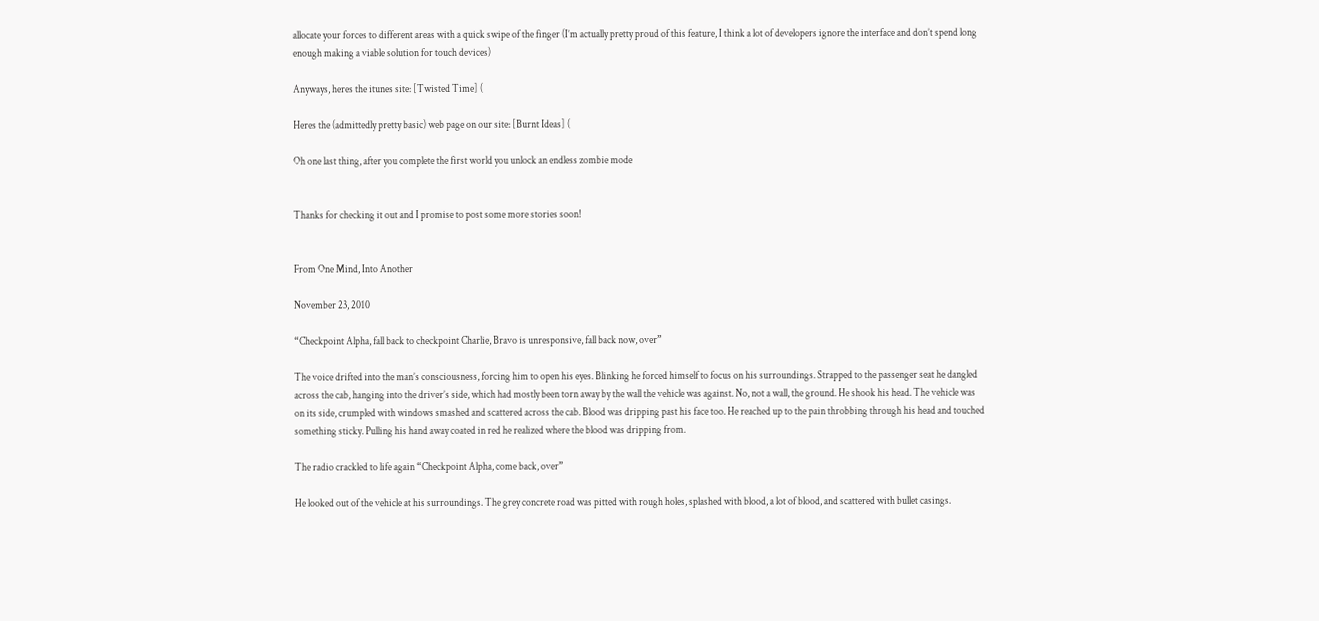allocate your forces to different areas with a quick swipe of the finger (I’m actually pretty proud of this feature, I think a lot of developers ignore the interface and don’t spend long enough making a viable solution for touch devices)

Anyways, heres the itunes site: [Twisted Time] (

Heres the (admittedly pretty basic) web page on our site: [Burnt Ideas] (

Oh one last thing, after you complete the first world you unlock an endless zombie mode


Thanks for checking it out and I promise to post some more stories soon!


From One Mind, Into Another

November 23, 2010

“Checkpoint Alpha, fall back to checkpoint Charlie, Bravo is unresponsive, fall back now, over”

The voice drifted into the man’s consciousness, forcing him to open his eyes. Blinking he forced himself to focus on his surroundings. Strapped to the passenger seat he dangled across the cab, hanging into the driver’s side, which had mostly been torn away by the wall the vehicle was against. No, not a wall, the ground. He shook his head. The vehicle was on its side, crumpled with windows smashed and scattered across the cab. Blood was dripping past his face too. He reached up to the pain throbbing through his head and touched something sticky. Pulling his hand away coated in red he realized where the blood was dripping from.

The radio crackled to life again “Checkpoint Alpha, come back, over”

He looked out of the vehicle at his surroundings. The grey concrete road was pitted with rough holes, splashed with blood, a lot of blood, and scattered with bullet casings.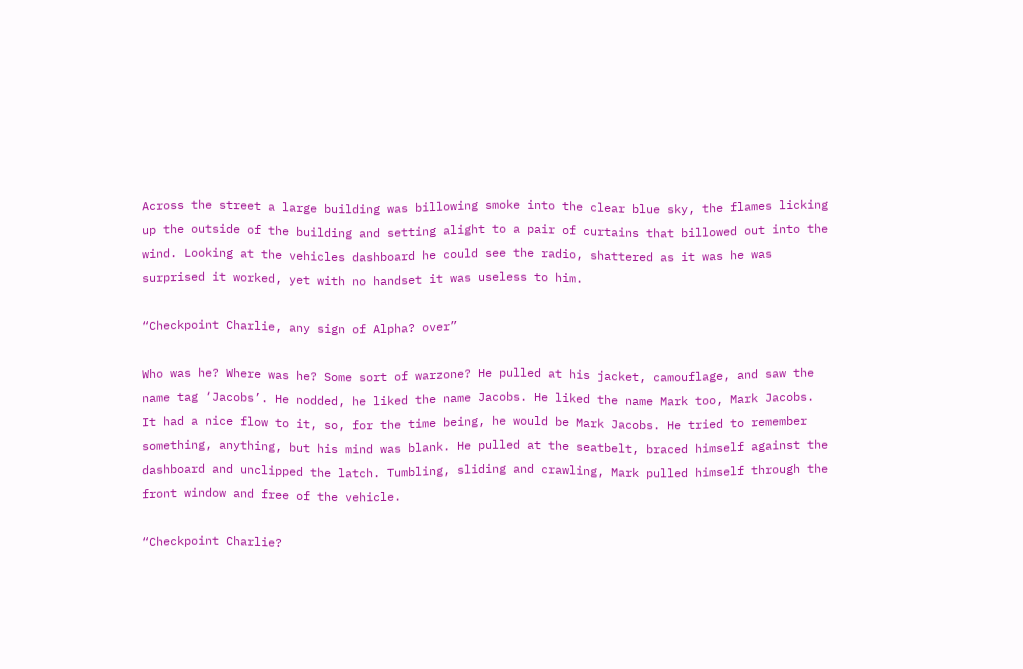Across the street a large building was billowing smoke into the clear blue sky, the flames licking up the outside of the building and setting alight to a pair of curtains that billowed out into the wind. Looking at the vehicles dashboard he could see the radio, shattered as it was he was surprised it worked, yet with no handset it was useless to him.

“Checkpoint Charlie, any sign of Alpha? over”

Who was he? Where was he? Some sort of warzone? He pulled at his jacket, camouflage, and saw the name tag ‘Jacobs’. He nodded, he liked the name Jacobs. He liked the name Mark too, Mark Jacobs. It had a nice flow to it, so, for the time being, he would be Mark Jacobs. He tried to remember something, anything, but his mind was blank. He pulled at the seatbelt, braced himself against the dashboard and unclipped the latch. Tumbling, sliding and crawling, Mark pulled himself through the front window and free of the vehicle.

“Checkpoint Charlie?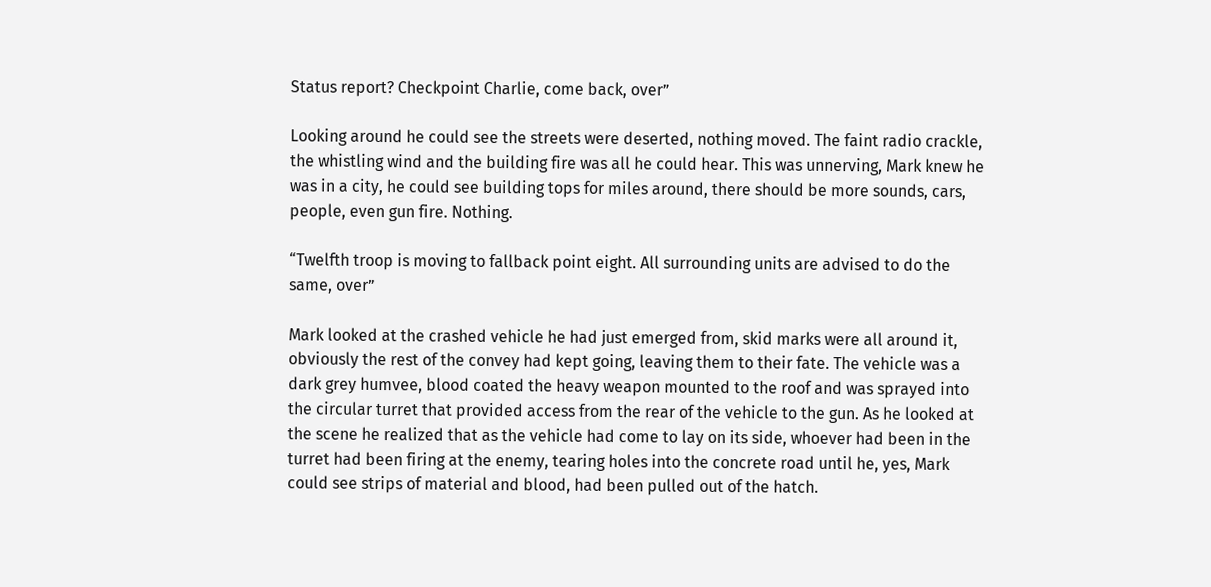Status report? Checkpoint Charlie, come back, over”

Looking around he could see the streets were deserted, nothing moved. The faint radio crackle, the whistling wind and the building fire was all he could hear. This was unnerving, Mark knew he was in a city, he could see building tops for miles around, there should be more sounds, cars, people, even gun fire. Nothing.

“Twelfth troop is moving to fallback point eight. All surrounding units are advised to do the same, over”

Mark looked at the crashed vehicle he had just emerged from, skid marks were all around it, obviously the rest of the convey had kept going, leaving them to their fate. The vehicle was a dark grey humvee, blood coated the heavy weapon mounted to the roof and was sprayed into the circular turret that provided access from the rear of the vehicle to the gun. As he looked at the scene he realized that as the vehicle had come to lay on its side, whoever had been in the turret had been firing at the enemy, tearing holes into the concrete road until he, yes, Mark could see strips of material and blood, had been pulled out of the hatch.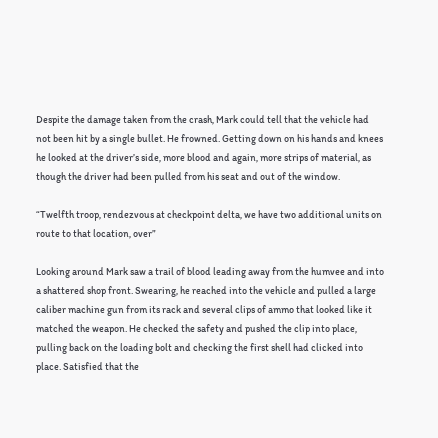Despite the damage taken from the crash, Mark could tell that the vehicle had not been hit by a single bullet. He frowned. Getting down on his hands and knees he looked at the driver’s side, more blood and again, more strips of material, as though the driver had been pulled from his seat and out of the window.

“Twelfth troop, rendezvous at checkpoint delta, we have two additional units on route to that location, over”

Looking around Mark saw a trail of blood leading away from the humvee and into a shattered shop front. Swearing, he reached into the vehicle and pulled a large caliber machine gun from its rack and several clips of ammo that looked like it matched the weapon. He checked the safety and pushed the clip into place, pulling back on the loading bolt and checking the first shell had clicked into place. Satisfied that the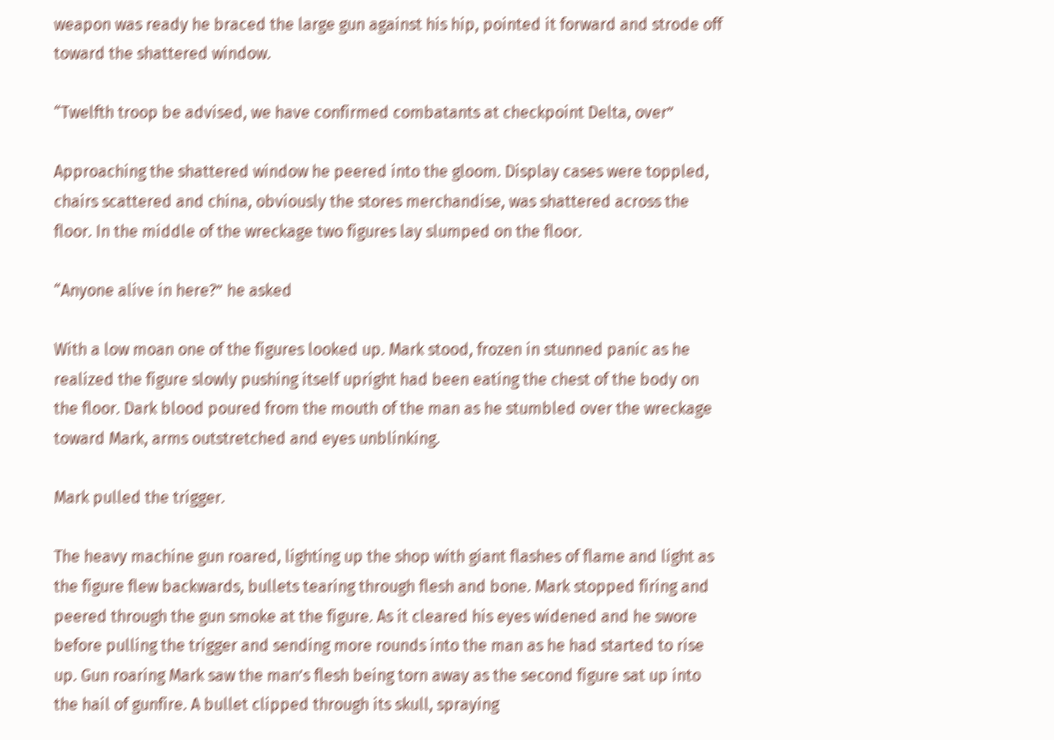weapon was ready he braced the large gun against his hip, pointed it forward and strode off toward the shattered window.

“Twelfth troop be advised, we have confirmed combatants at checkpoint Delta, over”

Approaching the shattered window he peered into the gloom. Display cases were toppled, chairs scattered and china, obviously the stores merchandise, was shattered across the floor. In the middle of the wreckage two figures lay slumped on the floor.

“Anyone alive in here?” he asked

With a low moan one of the figures looked up. Mark stood, frozen in stunned panic as he realized the figure slowly pushing itself upright had been eating the chest of the body on the floor. Dark blood poured from the mouth of the man as he stumbled over the wreckage toward Mark, arms outstretched and eyes unblinking.

Mark pulled the trigger.

The heavy machine gun roared, lighting up the shop with giant flashes of flame and light as the figure flew backwards, bullets tearing through flesh and bone. Mark stopped firing and peered through the gun smoke at the figure. As it cleared his eyes widened and he swore before pulling the trigger and sending more rounds into the man as he had started to rise up. Gun roaring Mark saw the man’s flesh being torn away as the second figure sat up into the hail of gunfire. A bullet clipped through its skull, spraying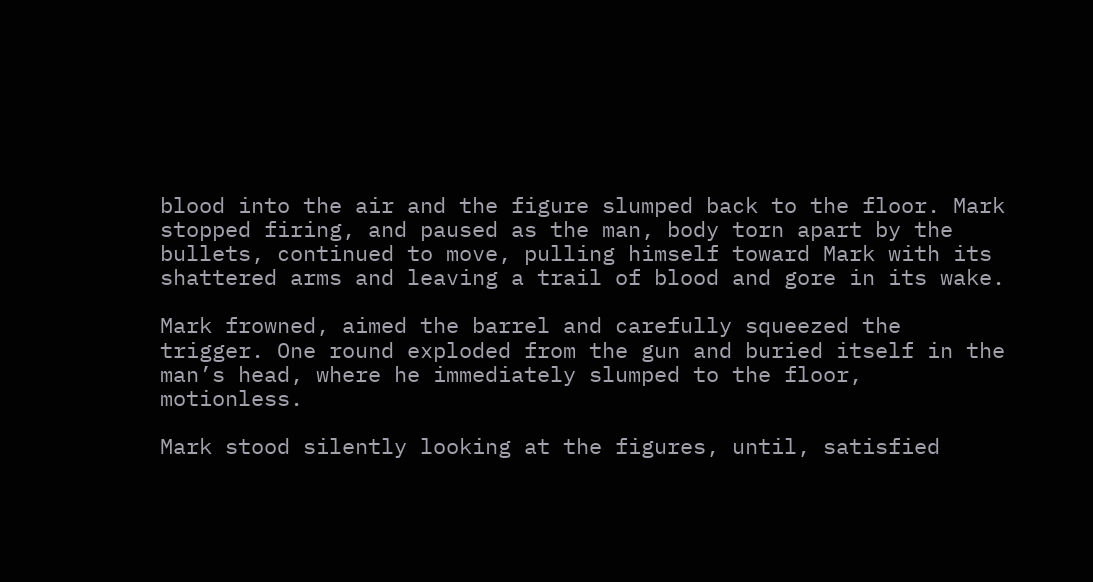blood into the air and the figure slumped back to the floor. Mark stopped firing, and paused as the man, body torn apart by the bullets, continued to move, pulling himself toward Mark with its shattered arms and leaving a trail of blood and gore in its wake.

Mark frowned, aimed the barrel and carefully squeezed the trigger. One round exploded from the gun and buried itself in the man’s head, where he immediately slumped to the floor, motionless.

Mark stood silently looking at the figures, until, satisfied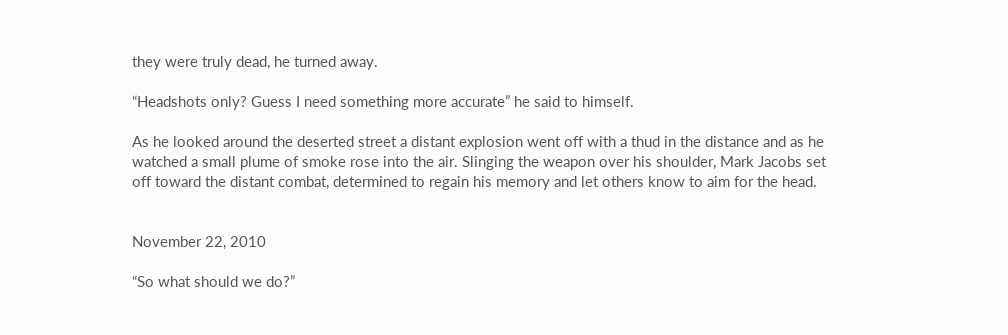they were truly dead, he turned away.

“Headshots only? Guess I need something more accurate” he said to himself.

As he looked around the deserted street a distant explosion went off with a thud in the distance and as he watched a small plume of smoke rose into the air. Slinging the weapon over his shoulder, Mark Jacobs set off toward the distant combat, determined to regain his memory and let others know to aim for the head.


November 22, 2010

“So what should we do?”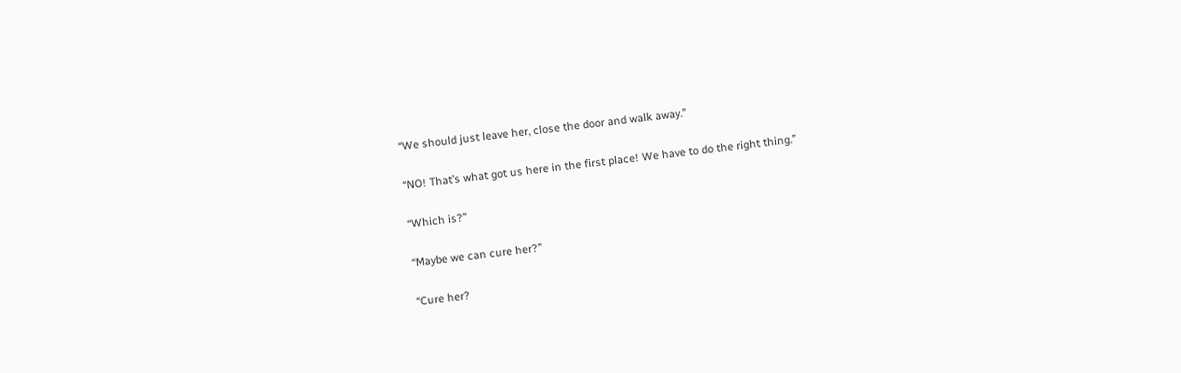“We should just leave her, close the door and walk away.”

“NO! That’s what got us here in the first place! We have to do the right thing.”

“Which is?”

“Maybe we can cure her?”

“Cure her?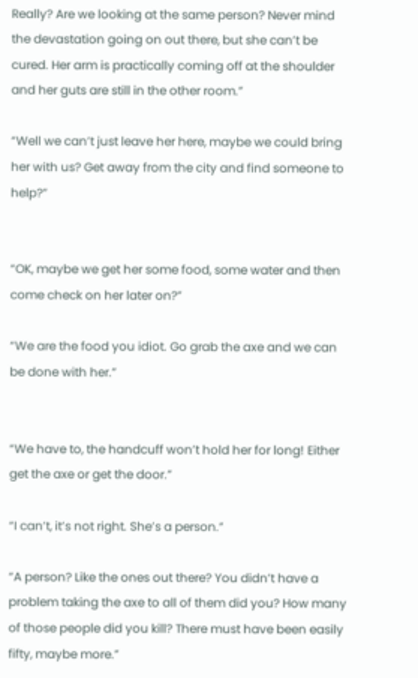Really? Are we looking at the same person? Never mind the devastation going on out there, but she can’t be cured. Her arm is practically coming off at the shoulder and her guts are still in the other room.”

“Well we can’t just leave her here, maybe we could bring her with us? Get away from the city and find someone to help?”


“OK, maybe we get her some food, some water and then come check on her later on?”

“We are the food you idiot. Go grab the axe and we can be done with her.”


“We have to, the handcuff won’t hold her for long! Either get the axe or get the door.”

“I can’t, it’s not right. She’s a person.”

“A person? Like the ones out there? You didn’t have a problem taking the axe to all of them did you? How many of those people did you kill? There must have been easily fifty, maybe more.”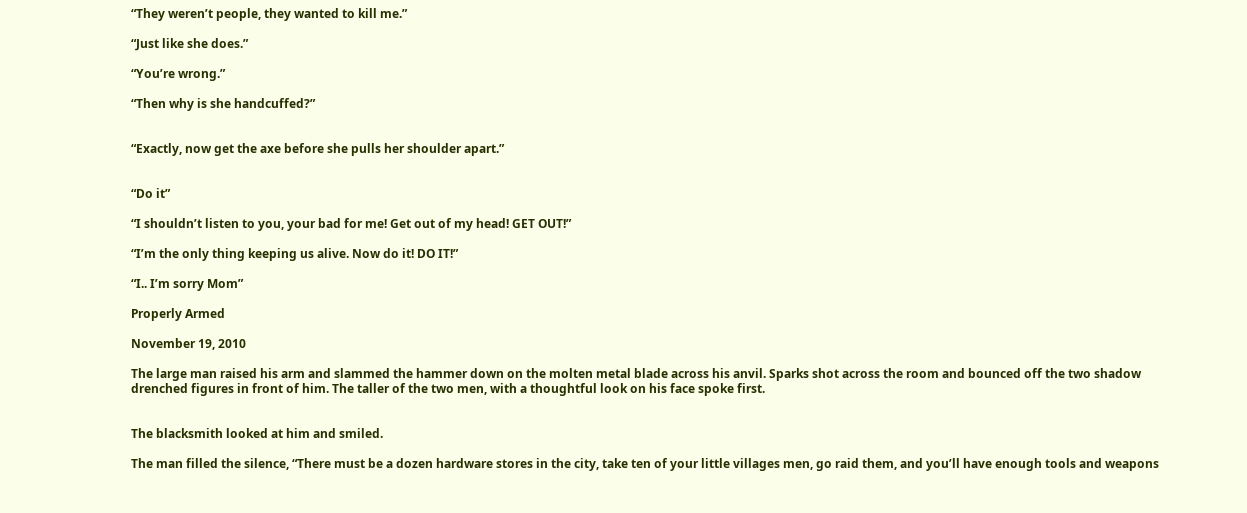“They weren’t people, they wanted to kill me.”

“Just like she does.”

“You’re wrong.”

“Then why is she handcuffed?”


“Exactly, now get the axe before she pulls her shoulder apart.”


“Do it”

“I shouldn’t listen to you, your bad for me! Get out of my head! GET OUT!”

“I’m the only thing keeping us alive. Now do it! DO IT!”

“I.. I’m sorry Mom”

Properly Armed

November 19, 2010

The large man raised his arm and slammed the hammer down on the molten metal blade across his anvil. Sparks shot across the room and bounced off the two shadow drenched figures in front of him. The taller of the two men, with a thoughtful look on his face spoke first.


The blacksmith looked at him and smiled.

The man filled the silence, “There must be a dozen hardware stores in the city, take ten of your little villages men, go raid them, and you’ll have enough tools and weapons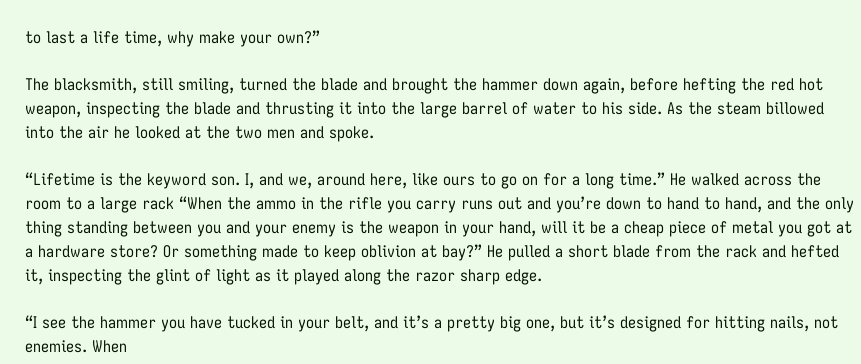to last a life time, why make your own?”

The blacksmith, still smiling, turned the blade and brought the hammer down again, before hefting the red hot weapon, inspecting the blade and thrusting it into the large barrel of water to his side. As the steam billowed into the air he looked at the two men and spoke.

“Lifetime is the keyword son. I, and we, around here, like ours to go on for a long time.” He walked across the room to a large rack “When the ammo in the rifle you carry runs out and you’re down to hand to hand, and the only thing standing between you and your enemy is the weapon in your hand, will it be a cheap piece of metal you got at a hardware store? Or something made to keep oblivion at bay?” He pulled a short blade from the rack and hefted it, inspecting the glint of light as it played along the razor sharp edge.

“I see the hammer you have tucked in your belt, and it’s a pretty big one, but it’s designed for hitting nails, not enemies. When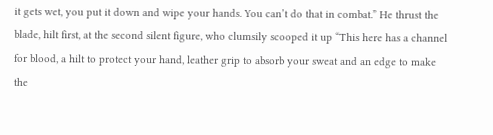it gets wet, you put it down and wipe your hands. You can’t do that in combat.” He thrust the blade, hilt first, at the second silent figure, who clumsily scooped it up “This here has a channel for blood, a hilt to protect your hand, leather grip to absorb your sweat and an edge to make the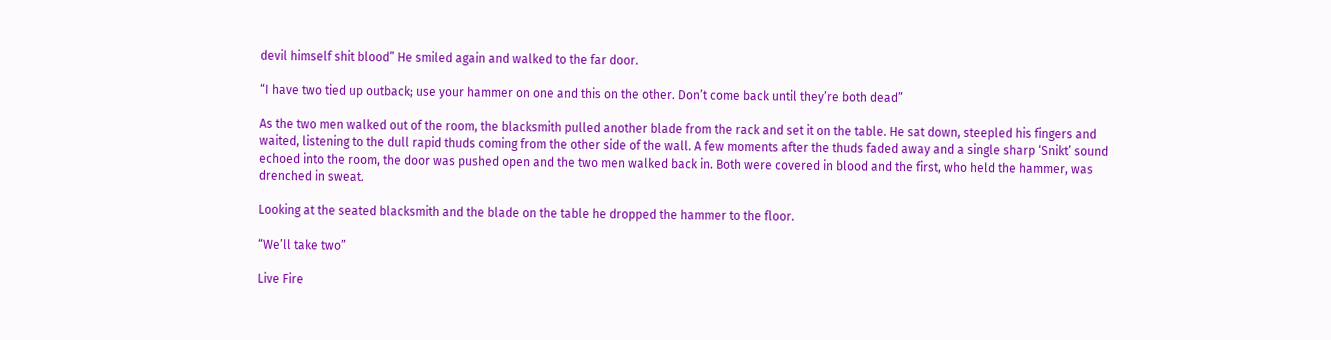devil himself shit blood” He smiled again and walked to the far door.

“I have two tied up outback; use your hammer on one and this on the other. Don’t come back until they’re both dead”

As the two men walked out of the room, the blacksmith pulled another blade from the rack and set it on the table. He sat down, steepled his fingers and waited, listening to the dull rapid thuds coming from the other side of the wall. A few moments after the thuds faded away and a single sharp ‘Snikt’ sound echoed into the room, the door was pushed open and the two men walked back in. Both were covered in blood and the first, who held the hammer, was drenched in sweat.

Looking at the seated blacksmith and the blade on the table he dropped the hammer to the floor.

“We’ll take two”

Live Fire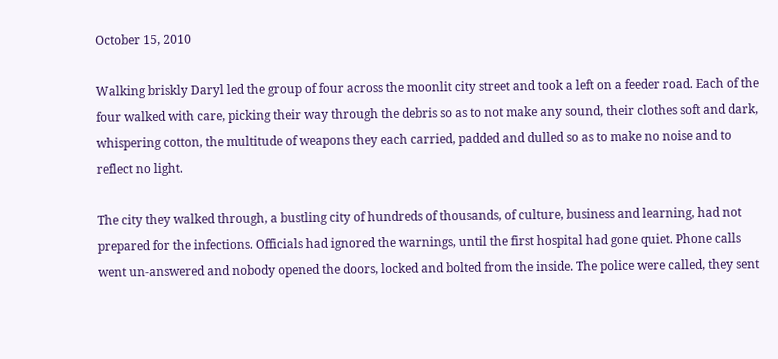October 15, 2010

Walking briskly Daryl led the group of four across the moonlit city street and took a left on a feeder road. Each of the four walked with care, picking their way through the debris so as to not make any sound, their clothes soft and dark, whispering cotton, the multitude of weapons they each carried, padded and dulled so as to make no noise and to reflect no light.

The city they walked through, a bustling city of hundreds of thousands, of culture, business and learning, had not prepared for the infections. Officials had ignored the warnings, until the first hospital had gone quiet. Phone calls went un-answered and nobody opened the doors, locked and bolted from the inside. The police were called, they sent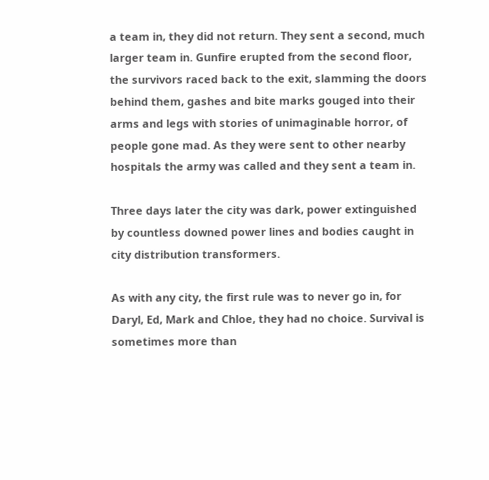a team in, they did not return. They sent a second, much larger team in. Gunfire erupted from the second floor, the survivors raced back to the exit, slamming the doors behind them, gashes and bite marks gouged into their arms and legs with stories of unimaginable horror, of people gone mad. As they were sent to other nearby hospitals the army was called and they sent a team in.

Three days later the city was dark, power extinguished by countless downed power lines and bodies caught in city distribution transformers.

As with any city, the first rule was to never go in, for Daryl, Ed, Mark and Chloe, they had no choice. Survival is sometimes more than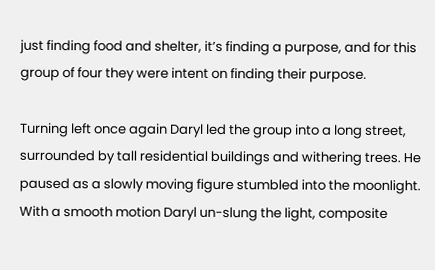just finding food and shelter, it’s finding a purpose, and for this group of four they were intent on finding their purpose.

Turning left once again Daryl led the group into a long street, surrounded by tall residential buildings and withering trees. He paused as a slowly moving figure stumbled into the moonlight. With a smooth motion Daryl un-slung the light, composite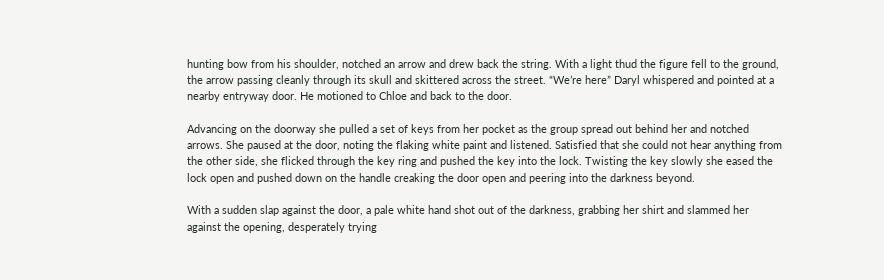hunting bow from his shoulder, notched an arrow and drew back the string. With a light thud the figure fell to the ground, the arrow passing cleanly through its skull and skittered across the street. “We’re here” Daryl whispered and pointed at a nearby entryway door. He motioned to Chloe and back to the door.

Advancing on the doorway she pulled a set of keys from her pocket as the group spread out behind her and notched arrows. She paused at the door, noting the flaking white paint and listened. Satisfied that she could not hear anything from the other side, she flicked through the key ring and pushed the key into the lock. Twisting the key slowly she eased the lock open and pushed down on the handle creaking the door open and peering into the darkness beyond.

With a sudden slap against the door, a pale white hand shot out of the darkness, grabbing her shirt and slammed her against the opening, desperately trying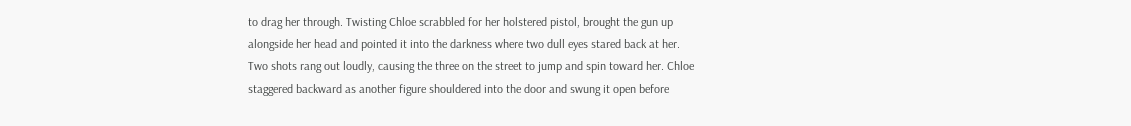to drag her through. Twisting Chloe scrabbled for her holstered pistol, brought the gun up alongside her head and pointed it into the darkness where two dull eyes stared back at her. Two shots rang out loudly, causing the three on the street to jump and spin toward her. Chloe staggered backward as another figure shouldered into the door and swung it open before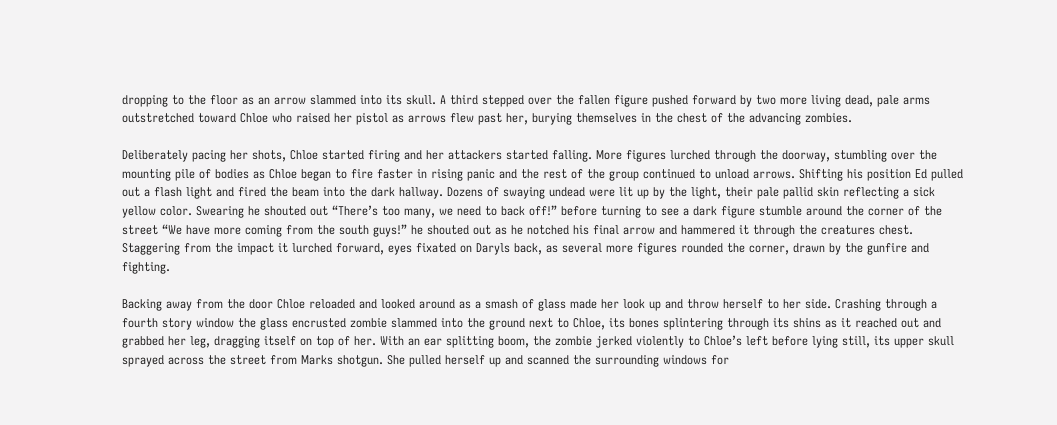dropping to the floor as an arrow slammed into its skull. A third stepped over the fallen figure pushed forward by two more living dead, pale arms outstretched toward Chloe who raised her pistol as arrows flew past her, burying themselves in the chest of the advancing zombies.

Deliberately pacing her shots, Chloe started firing and her attackers started falling. More figures lurched through the doorway, stumbling over the mounting pile of bodies as Chloe began to fire faster in rising panic and the rest of the group continued to unload arrows. Shifting his position Ed pulled out a flash light and fired the beam into the dark hallway. Dozens of swaying undead were lit up by the light, their pale pallid skin reflecting a sick yellow color. Swearing he shouted out “There’s too many, we need to back off!” before turning to see a dark figure stumble around the corner of the street “We have more coming from the south guys!” he shouted out as he notched his final arrow and hammered it through the creatures chest. Staggering from the impact it lurched forward, eyes fixated on Daryls back, as several more figures rounded the corner, drawn by the gunfire and fighting.

Backing away from the door Chloe reloaded and looked around as a smash of glass made her look up and throw herself to her side. Crashing through a fourth story window the glass encrusted zombie slammed into the ground next to Chloe, its bones splintering through its shins as it reached out and grabbed her leg, dragging itself on top of her. With an ear splitting boom, the zombie jerked violently to Chloe’s left before lying still, its upper skull sprayed across the street from Marks shotgun. She pulled herself up and scanned the surrounding windows for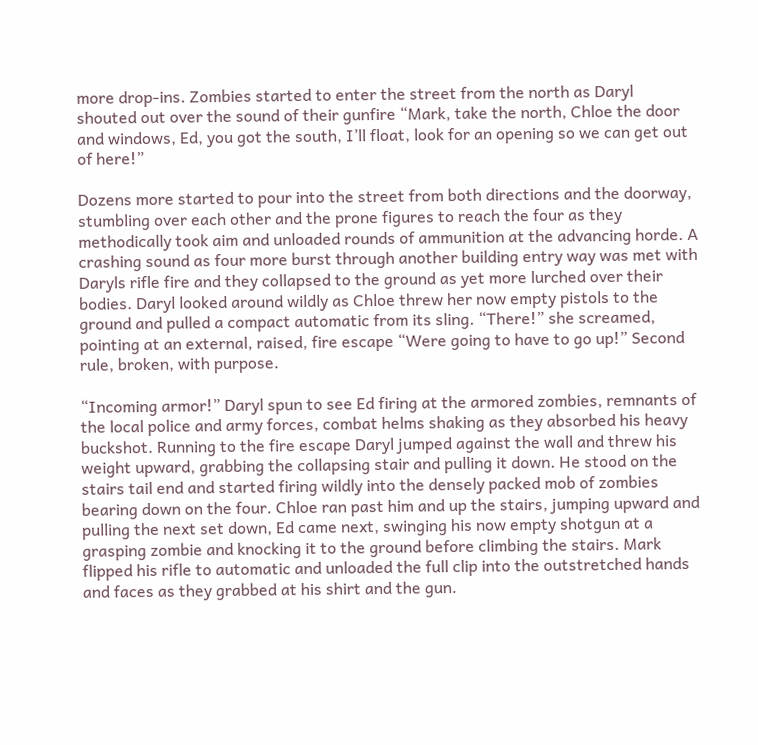more drop-ins. Zombies started to enter the street from the north as Daryl shouted out over the sound of their gunfire “Mark, take the north, Chloe the door and windows, Ed, you got the south, I’ll float, look for an opening so we can get out of here!”

Dozens more started to pour into the street from both directions and the doorway, stumbling over each other and the prone figures to reach the four as they methodically took aim and unloaded rounds of ammunition at the advancing horde. A crashing sound as four more burst through another building entry way was met with Daryls rifle fire and they collapsed to the ground as yet more lurched over their bodies. Daryl looked around wildly as Chloe threw her now empty pistols to the ground and pulled a compact automatic from its sling. “There!” she screamed, pointing at an external, raised, fire escape “Were going to have to go up!” Second rule, broken, with purpose.

“Incoming armor!” Daryl spun to see Ed firing at the armored zombies, remnants of the local police and army forces, combat helms shaking as they absorbed his heavy buckshot. Running to the fire escape Daryl jumped against the wall and threw his weight upward, grabbing the collapsing stair and pulling it down. He stood on the stairs tail end and started firing wildly into the densely packed mob of zombies bearing down on the four. Chloe ran past him and up the stairs, jumping upward and pulling the next set down, Ed came next, swinging his now empty shotgun at a grasping zombie and knocking it to the ground before climbing the stairs. Mark flipped his rifle to automatic and unloaded the full clip into the outstretched hands and faces as they grabbed at his shirt and the gun.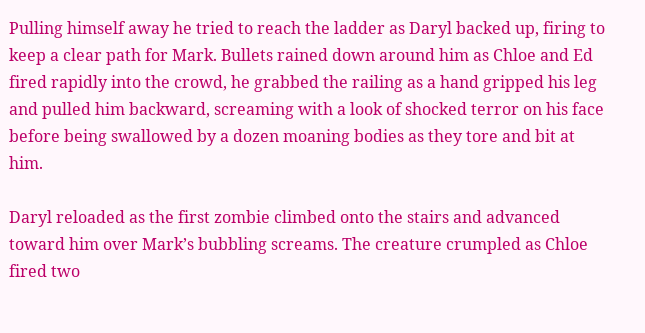Pulling himself away he tried to reach the ladder as Daryl backed up, firing to keep a clear path for Mark. Bullets rained down around him as Chloe and Ed fired rapidly into the crowd, he grabbed the railing as a hand gripped his leg and pulled him backward, screaming with a look of shocked terror on his face before being swallowed by a dozen moaning bodies as they tore and bit at him.

Daryl reloaded as the first zombie climbed onto the stairs and advanced toward him over Mark’s bubbling screams. The creature crumpled as Chloe fired two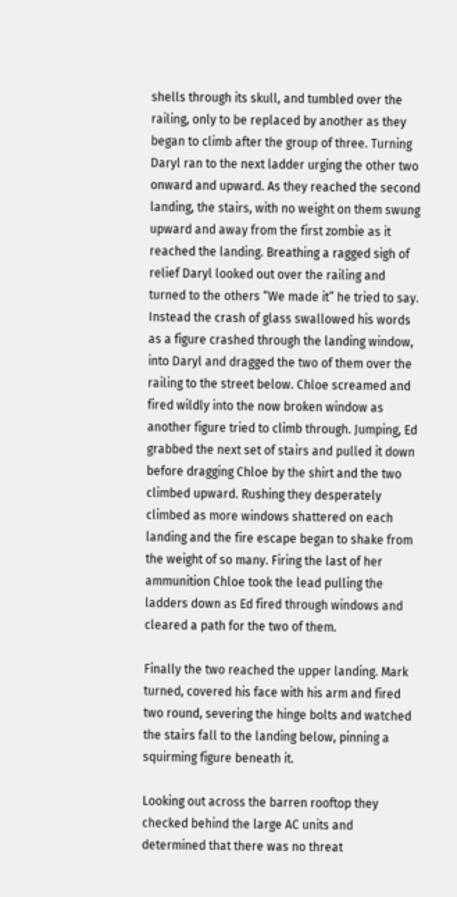shells through its skull, and tumbled over the railing, only to be replaced by another as they began to climb after the group of three. Turning Daryl ran to the next ladder urging the other two onward and upward. As they reached the second landing, the stairs, with no weight on them swung upward and away from the first zombie as it reached the landing. Breathing a ragged sigh of relief Daryl looked out over the railing and turned to the others “We made it” he tried to say. Instead the crash of glass swallowed his words as a figure crashed through the landing window, into Daryl and dragged the two of them over the railing to the street below. Chloe screamed and fired wildly into the now broken window as another figure tried to climb through. Jumping, Ed grabbed the next set of stairs and pulled it down before dragging Chloe by the shirt and the two climbed upward. Rushing they desperately climbed as more windows shattered on each landing and the fire escape began to shake from the weight of so many. Firing the last of her ammunition Chloe took the lead pulling the ladders down as Ed fired through windows and cleared a path for the two of them.

Finally the two reached the upper landing. Mark turned, covered his face with his arm and fired two round, severing the hinge bolts and watched the stairs fall to the landing below, pinning a squirming figure beneath it.

Looking out across the barren rooftop they checked behind the large AC units and determined that there was no threat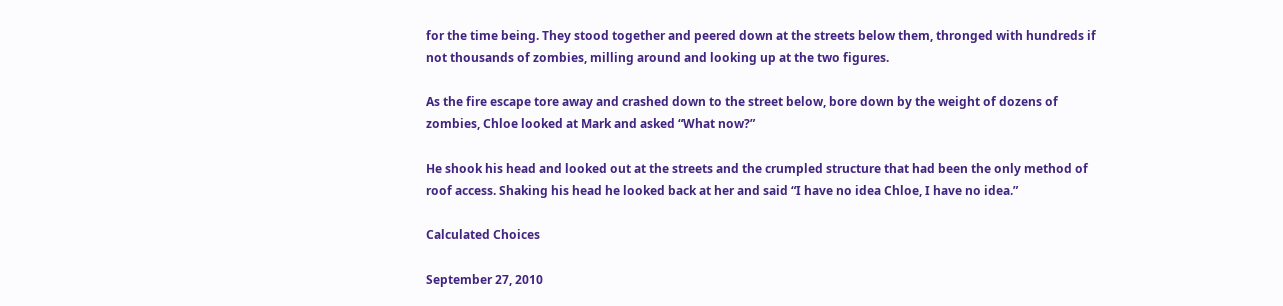for the time being. They stood together and peered down at the streets below them, thronged with hundreds if not thousands of zombies, milling around and looking up at the two figures.

As the fire escape tore away and crashed down to the street below, bore down by the weight of dozens of zombies, Chloe looked at Mark and asked “What now?”

He shook his head and looked out at the streets and the crumpled structure that had been the only method of roof access. Shaking his head he looked back at her and said “I have no idea Chloe, I have no idea.”

Calculated Choices

September 27, 2010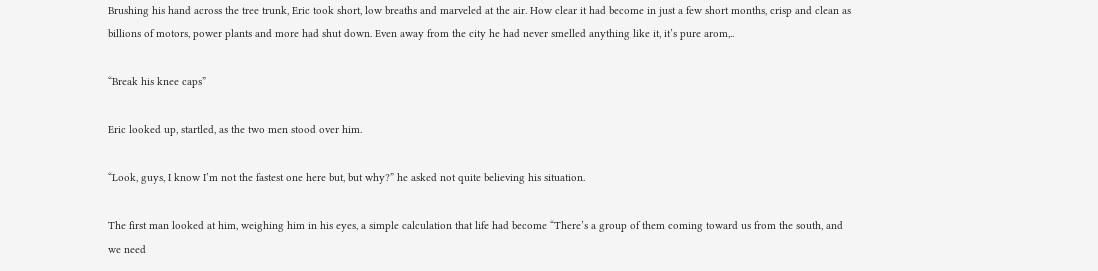Brushing his hand across the tree trunk, Eric took short, low breaths and marveled at the air. How clear it had become in just a few short months, crisp and clean as billions of motors, power plants and more had shut down. Even away from the city he had never smelled anything like it, it’s pure arom,..

“Break his knee caps”

Eric looked up, startled, as the two men stood over him.

“Look, guys, I know I’m not the fastest one here but, but why?” he asked not quite believing his situation.

The first man looked at him, weighing him in his eyes, a simple calculation that life had become “There’s a group of them coming toward us from the south, and we need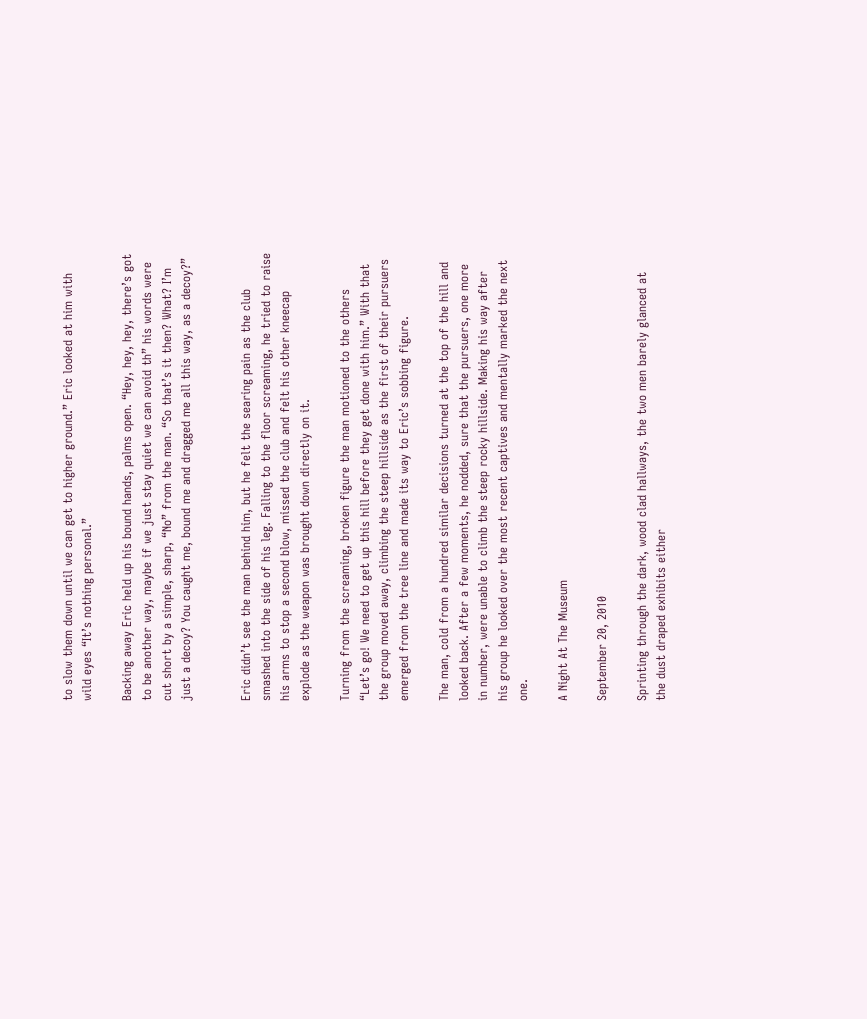to slow them down until we can get to higher ground.” Eric looked at him with wild eyes “It’s nothing personal.”

Backing away Eric held up his bound hands, palms open. “Hey, hey, hey, there’s got to be another way, maybe if we just stay quiet we can avoid th” his words were cut short by a simple, sharp, “No” from the man. “So that’s it then? What? I’m just a decoy? You caught me, bound me and dragged me all this way, as a decoy?”


Eric didn’t see the man behind him, but he felt the searing pain as the club smashed into the side of his leg. Falling to the floor screaming, he tried to raise his arms to stop a second blow, missed the club and felt his other kneecap explode as the weapon was brought down directly on it.

Turning from the screaming, broken figure the man motioned to the others “Let’s go! We need to get up this hill before they get done with him.” With that the group moved away, climbing the steep hillside as the first of their pursuers emerged from the tree line and made its way to Eric’s sobbing figure.

The man, cold from a hundred similar decisions turned at the top of the hill and looked back. After a few moments, he nodded, sure that the pursuers, one more in number, were unable to climb the steep rocky hillside. Making his way after his group he looked over the most recent captives and mentally marked the next one.

A Night At The Museum

September 20, 2010

Sprinting through the dark, wood clad hallways, the two men barely glanced at the dust draped exhibits either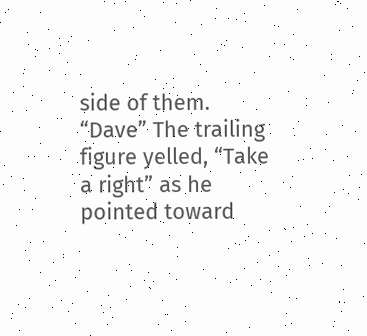side of them. “Dave” The trailing figure yelled, “Take a right” as he pointed toward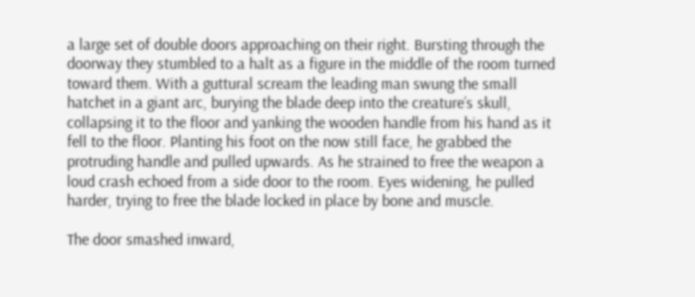a large set of double doors approaching on their right. Bursting through the doorway they stumbled to a halt as a figure in the middle of the room turned toward them. With a guttural scream the leading man swung the small hatchet in a giant arc, burying the blade deep into the creature’s skull, collapsing it to the floor and yanking the wooden handle from his hand as it fell to the floor. Planting his foot on the now still face, he grabbed the protruding handle and pulled upwards. As he strained to free the weapon a loud crash echoed from a side door to the room. Eyes widening, he pulled harder, trying to free the blade locked in place by bone and muscle.

The door smashed inward,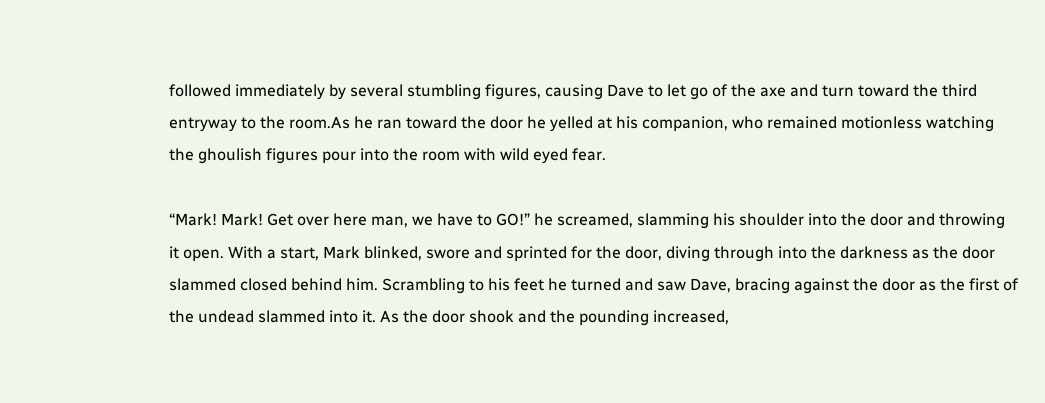followed immediately by several stumbling figures, causing Dave to let go of the axe and turn toward the third entryway to the room.As he ran toward the door he yelled at his companion, who remained motionless watching the ghoulish figures pour into the room with wild eyed fear.

“Mark! Mark! Get over here man, we have to GO!” he screamed, slamming his shoulder into the door and throwing it open. With a start, Mark blinked, swore and sprinted for the door, diving through into the darkness as the door slammed closed behind him. Scrambling to his feet he turned and saw Dave, bracing against the door as the first of the undead slammed into it. As the door shook and the pounding increased,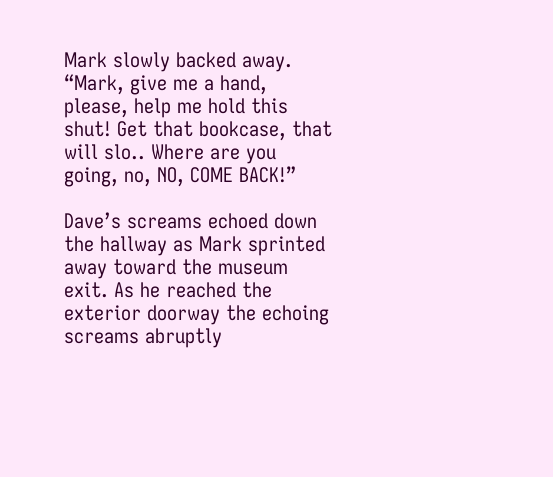Mark slowly backed away. “Mark, give me a hand, please, help me hold this shut! Get that bookcase, that will slo.. Where are you going, no, NO, COME BACK!”

Dave’s screams echoed down the hallway as Mark sprinted away toward the museum exit. As he reached the exterior doorway the echoing screams abruptly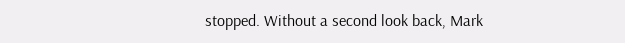stopped. Without a second look back, Mark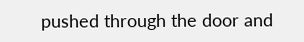pushed through the door and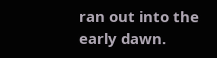ran out into the early dawn.